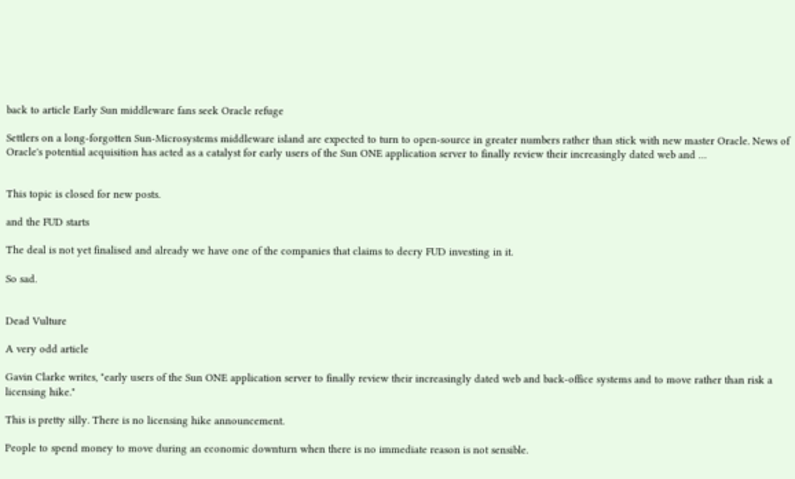back to article Early Sun middleware fans seek Oracle refuge

Settlers on a long-forgotten Sun-Microsystems middleware island are expected to turn to open-source in greater numbers rather than stick with new master Oracle. News of Oracle's potential acquisition has acted as a catalyst for early users of the Sun ONE application server to finally review their increasingly dated web and …


This topic is closed for new posts.

and the FUD starts

The deal is not yet finalised and already we have one of the companies that claims to decry FUD investing in it.

So sad.


Dead Vulture

A very odd article

Gavin Clarke writes, "early users of the Sun ONE application server to finally review their increasingly dated web and back-office systems and to move rather than risk a licensing hike."

This is pretty silly. There is no licensing hike announcement.

People to spend money to move during an economic downturn when there is no immediate reason is not sensible.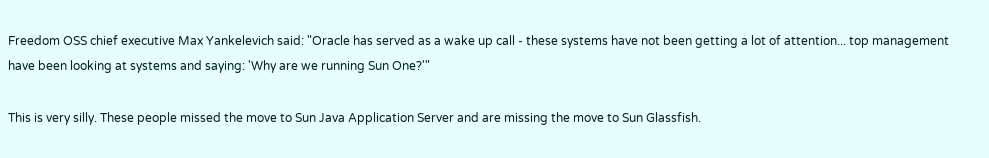Freedom OSS chief executive Max Yankelevich said: "Oracle has served as a wake up call - these systems have not been getting a lot of attention... top management have been looking at systems and saying: 'Why are we running Sun One?'"

This is very silly. These people missed the move to Sun Java Application Server and are missing the move to Sun Glassfish.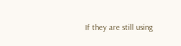If they are still using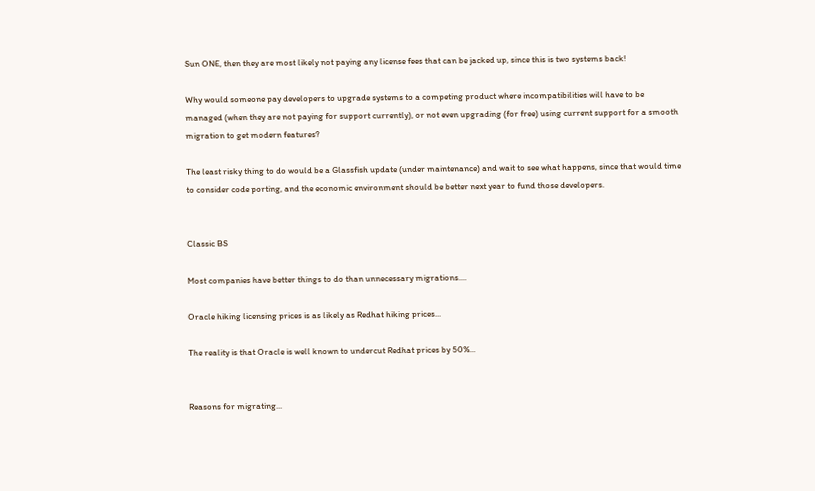Sun ONE, then they are most likely not paying any license fees that can be jacked up, since this is two systems back!

Why would someone pay developers to upgrade systems to a competing product where incompatibilities will have to be managed (when they are not paying for support currently), or not even upgrading (for free) using current support for a smooth migration to get modern features?

The least risky thing to do would be a Glassfish update (under maintenance) and wait to see what happens, since that would time to consider code porting, and the economic environment should be better next year to fund those developers.


Classic BS

Most companies have better things to do than unnecessary migrations....

Oracle hiking licensing prices is as likely as Redhat hiking prices...

The reality is that Oracle is well known to undercut Redhat prices by 50%...


Reasons for migrating...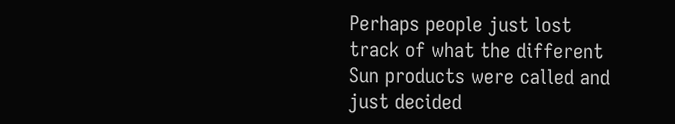Perhaps people just lost track of what the different Sun products were called and just decided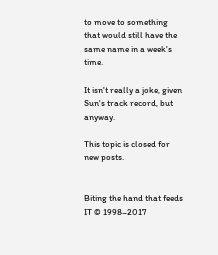to move to something that would still have the same name in a week's time.

It isn't really a joke, given Sun's track record, but anyway.

This topic is closed for new posts.


Biting the hand that feeds IT © 1998–2017